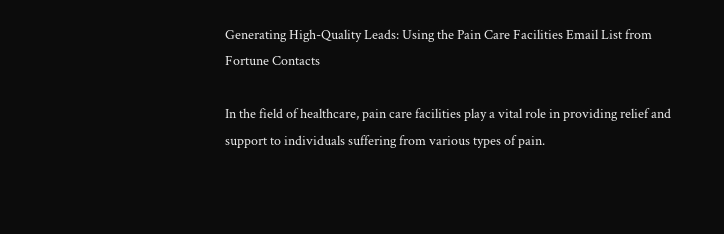Generating High-Quality Leads: Using the Pain Care Facilities Email List from Fortune Contacts

In the field of healthcare, pain care facilities play a vital role in providing relief and support to individuals suffering from various types of pain.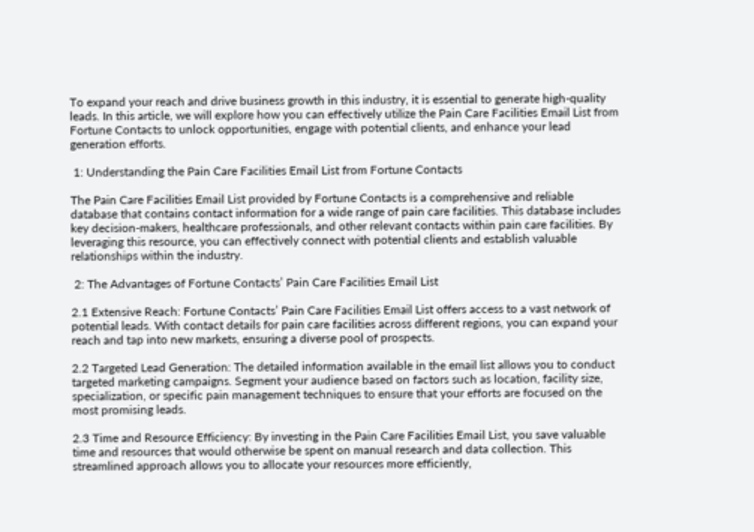To expand your reach and drive business growth in this industry, it is essential to generate high-quality leads. In this article, we will explore how you can effectively utilize the Pain Care Facilities Email List from Fortune Contacts to unlock opportunities, engage with potential clients, and enhance your lead generation efforts.

 1: Understanding the Pain Care Facilities Email List from Fortune Contacts

The Pain Care Facilities Email List provided by Fortune Contacts is a comprehensive and reliable database that contains contact information for a wide range of pain care facilities. This database includes key decision-makers, healthcare professionals, and other relevant contacts within pain care facilities. By leveraging this resource, you can effectively connect with potential clients and establish valuable relationships within the industry.

 2: The Advantages of Fortune Contacts’ Pain Care Facilities Email List

2.1 Extensive Reach: Fortune Contacts’ Pain Care Facilities Email List offers access to a vast network of potential leads. With contact details for pain care facilities across different regions, you can expand your reach and tap into new markets, ensuring a diverse pool of prospects.

2.2 Targeted Lead Generation: The detailed information available in the email list allows you to conduct targeted marketing campaigns. Segment your audience based on factors such as location, facility size, specialization, or specific pain management techniques to ensure that your efforts are focused on the most promising leads.

2.3 Time and Resource Efficiency: By investing in the Pain Care Facilities Email List, you save valuable time and resources that would otherwise be spent on manual research and data collection. This streamlined approach allows you to allocate your resources more efficiently,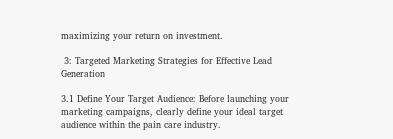maximizing your return on investment.

 3: Targeted Marketing Strategies for Effective Lead Generation

3.1 Define Your Target Audience: Before launching your marketing campaigns, clearly define your ideal target audience within the pain care industry.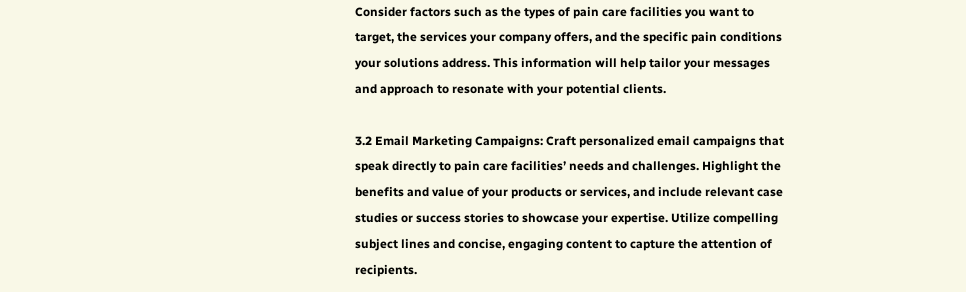Consider factors such as the types of pain care facilities you want to target, the services your company offers, and the specific pain conditions your solutions address. This information will help tailor your messages and approach to resonate with your potential clients.

3.2 Email Marketing Campaigns: Craft personalized email campaigns that speak directly to pain care facilities’ needs and challenges. Highlight the benefits and value of your products or services, and include relevant case studies or success stories to showcase your expertise. Utilize compelling subject lines and concise, engaging content to capture the attention of recipients.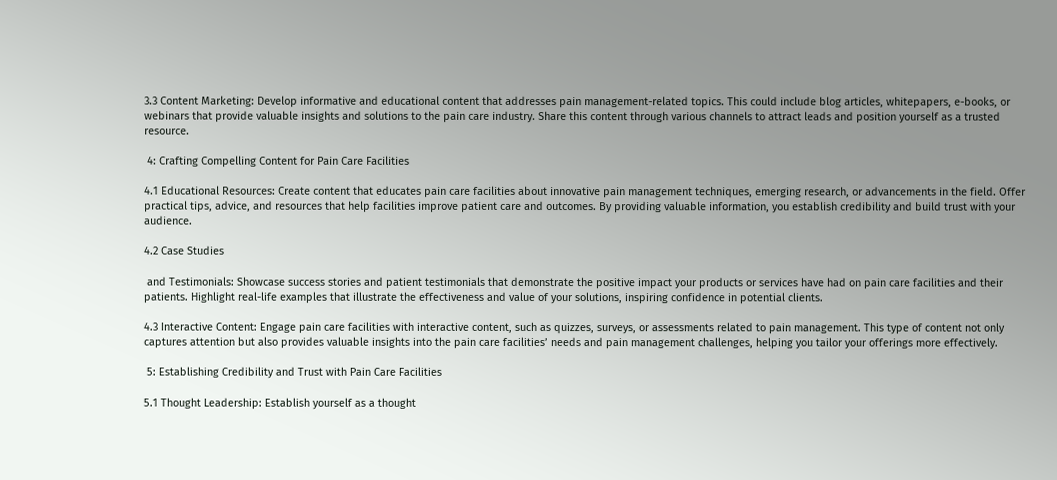3.3 Content Marketing: Develop informative and educational content that addresses pain management-related topics. This could include blog articles, whitepapers, e-books, or webinars that provide valuable insights and solutions to the pain care industry. Share this content through various channels to attract leads and position yourself as a trusted resource.

 4: Crafting Compelling Content for Pain Care Facilities

4.1 Educational Resources: Create content that educates pain care facilities about innovative pain management techniques, emerging research, or advancements in the field. Offer practical tips, advice, and resources that help facilities improve patient care and outcomes. By providing valuable information, you establish credibility and build trust with your audience.

4.2 Case Studies

 and Testimonials: Showcase success stories and patient testimonials that demonstrate the positive impact your products or services have had on pain care facilities and their patients. Highlight real-life examples that illustrate the effectiveness and value of your solutions, inspiring confidence in potential clients.

4.3 Interactive Content: Engage pain care facilities with interactive content, such as quizzes, surveys, or assessments related to pain management. This type of content not only captures attention but also provides valuable insights into the pain care facilities’ needs and pain management challenges, helping you tailor your offerings more effectively.

 5: Establishing Credibility and Trust with Pain Care Facilities

5.1 Thought Leadership: Establish yourself as a thought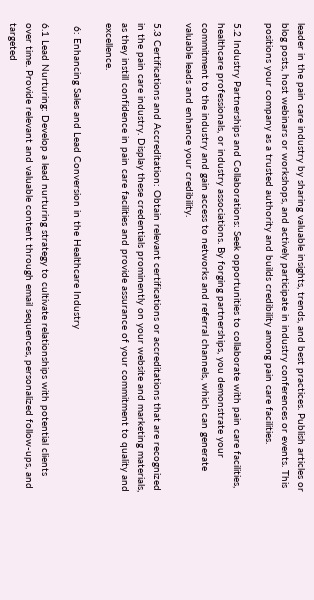leader in the pain care industry by sharing valuable insights, trends, and best practices. Publish articles or blog posts, host webinars or workshops, and actively participate in industry conferences or events. This positions your company as a trusted authority and builds credibility among pain care facilities.

5.2 Industry Partnerships and Collaborations: Seek opportunities to collaborate with pain care facilities, healthcare professionals, or industry associations. By forging partnerships, you demonstrate your commitment to the industry and gain access to networks and referral channels, which can generate valuable leads and enhance your credibility.

5.3 Certifications and Accreditation: Obtain relevant certifications or accreditations that are recognized in the pain care industry. Display these credentials prominently on your website and marketing materials, as they instill confidence in pain care facilities and provide assurance of your commitment to quality and excellence.

 6: Enhancing Sales and Lead Conversion in the Healthcare Industry

6.1 Lead Nurturing: Develop a lead nurturing strategy to cultivate relationships with potential clients over time. Provide relevant and valuable content through email sequences, personalized follow-ups, and targeted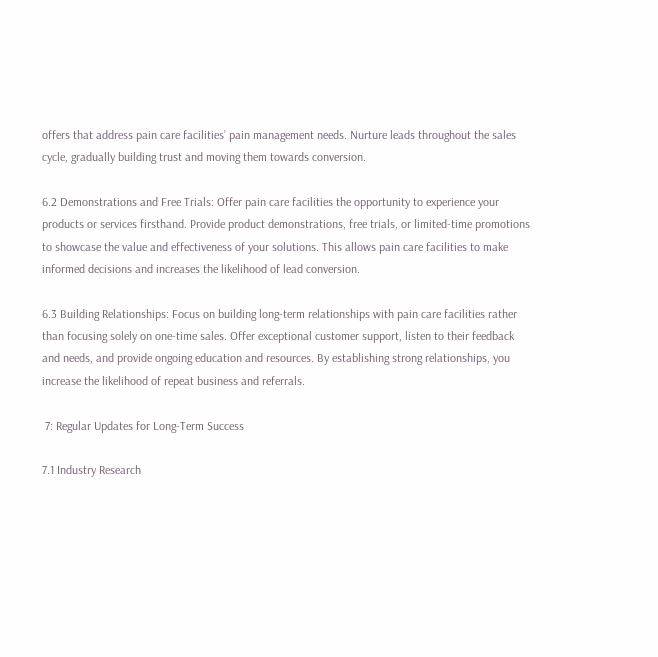offers that address pain care facilities’ pain management needs. Nurture leads throughout the sales cycle, gradually building trust and moving them towards conversion.

6.2 Demonstrations and Free Trials: Offer pain care facilities the opportunity to experience your products or services firsthand. Provide product demonstrations, free trials, or limited-time promotions to showcase the value and effectiveness of your solutions. This allows pain care facilities to make informed decisions and increases the likelihood of lead conversion.

6.3 Building Relationships: Focus on building long-term relationships with pain care facilities rather than focusing solely on one-time sales. Offer exceptional customer support, listen to their feedback and needs, and provide ongoing education and resources. By establishing strong relationships, you increase the likelihood of repeat business and referrals.

 7: Regular Updates for Long-Term Success

7.1 Industry Research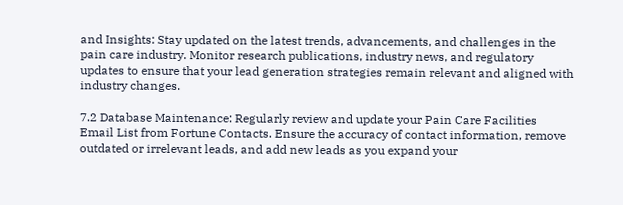and Insights: Stay updated on the latest trends, advancements, and challenges in the pain care industry. Monitor research publications, industry news, and regulatory updates to ensure that your lead generation strategies remain relevant and aligned with industry changes.

7.2 Database Maintenance: Regularly review and update your Pain Care Facilities Email List from Fortune Contacts. Ensure the accuracy of contact information, remove outdated or irrelevant leads, and add new leads as you expand your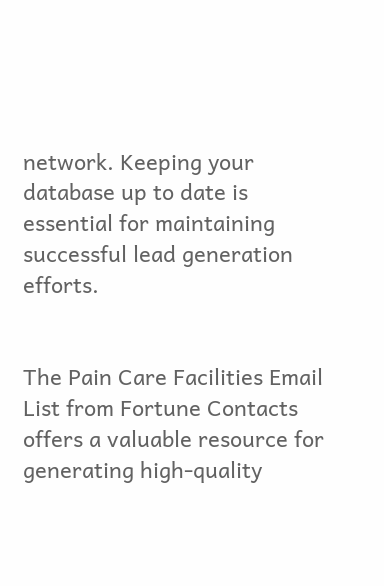network. Keeping your database up to date is essential for maintaining successful lead generation efforts.


The Pain Care Facilities Email List from Fortune Contacts offers a valuable resource for generating high-quality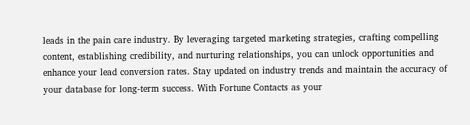leads in the pain care industry. By leveraging targeted marketing strategies, crafting compelling content, establishing credibility, and nurturing relationships, you can unlock opportunities and enhance your lead conversion rates. Stay updated on industry trends and maintain the accuracy of your database for long-term success. With Fortune Contacts as your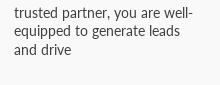trusted partner, you are well-equipped to generate leads and drive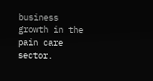business growth in the pain care sector.